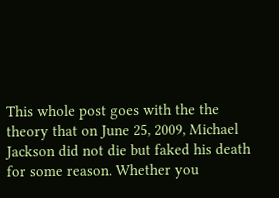This whole post goes with the the theory that on June 25, 2009, Michael Jackson did not die but faked his death for some reason. Whether you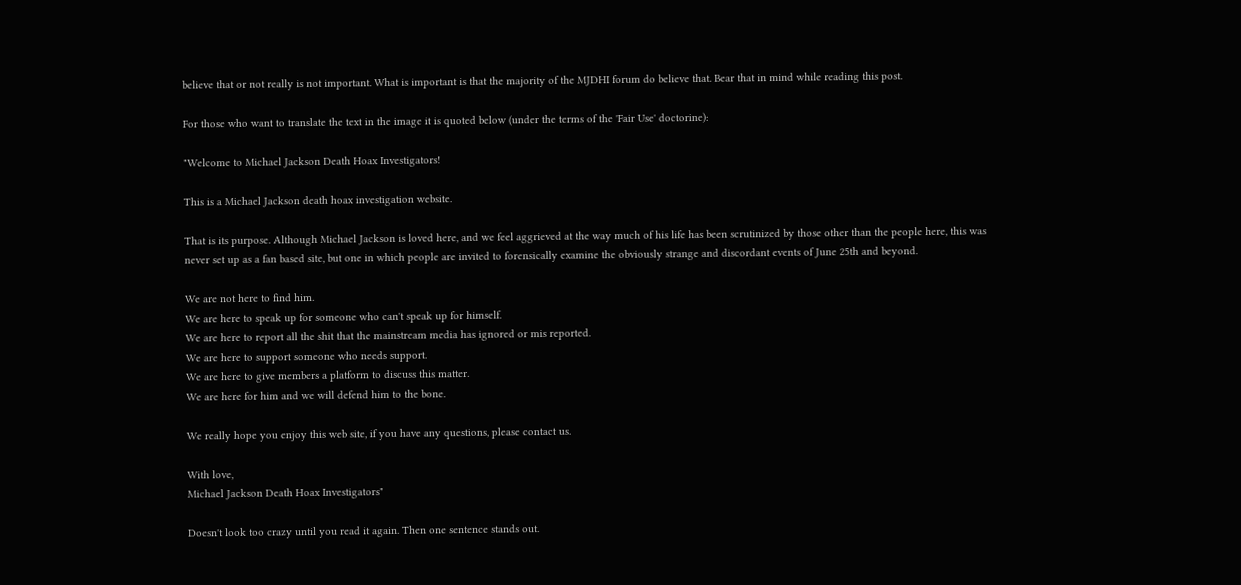believe that or not really is not important. What is important is that the majority of the MJDHI forum do believe that. Bear that in mind while reading this post.

For those who want to translate the text in the image it is quoted below (under the terms of the 'Fair Use' doctorine):

"Welcome to Michael Jackson Death Hoax Investigators!

This is a Michael Jackson death hoax investigation website.

That is its purpose. Although Michael Jackson is loved here, and we feel aggrieved at the way much of his life has been scrutinized by those other than the people here, this was never set up as a fan based site, but one in which people are invited to forensically examine the obviously strange and discordant events of June 25th and beyond.

We are not here to find him.
We are here to speak up for someone who can't speak up for himself.
We are here to report all the shit that the mainstream media has ignored or mis reported.
We are here to support someone who needs support.
We are here to give members a platform to discuss this matter.
We are here for him and we will defend him to the bone.

We really hope you enjoy this web site, if you have any questions, please contact us.

With love,
Michael Jackson Death Hoax Investigators"

Doesn't look too crazy until you read it again. Then one sentence stands out.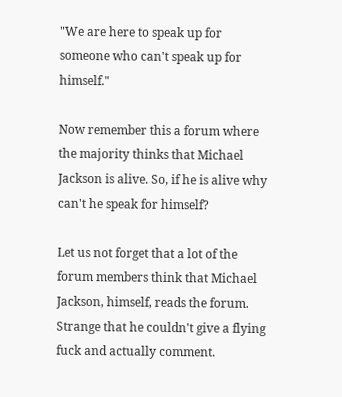"We are here to speak up for someone who can't speak up for himself."

Now remember this a forum where the majority thinks that Michael Jackson is alive. So, if he is alive why can't he speak for himself?

Let us not forget that a lot of the forum members think that Michael Jackson, himself, reads the forum. Strange that he couldn't give a flying fuck and actually comment.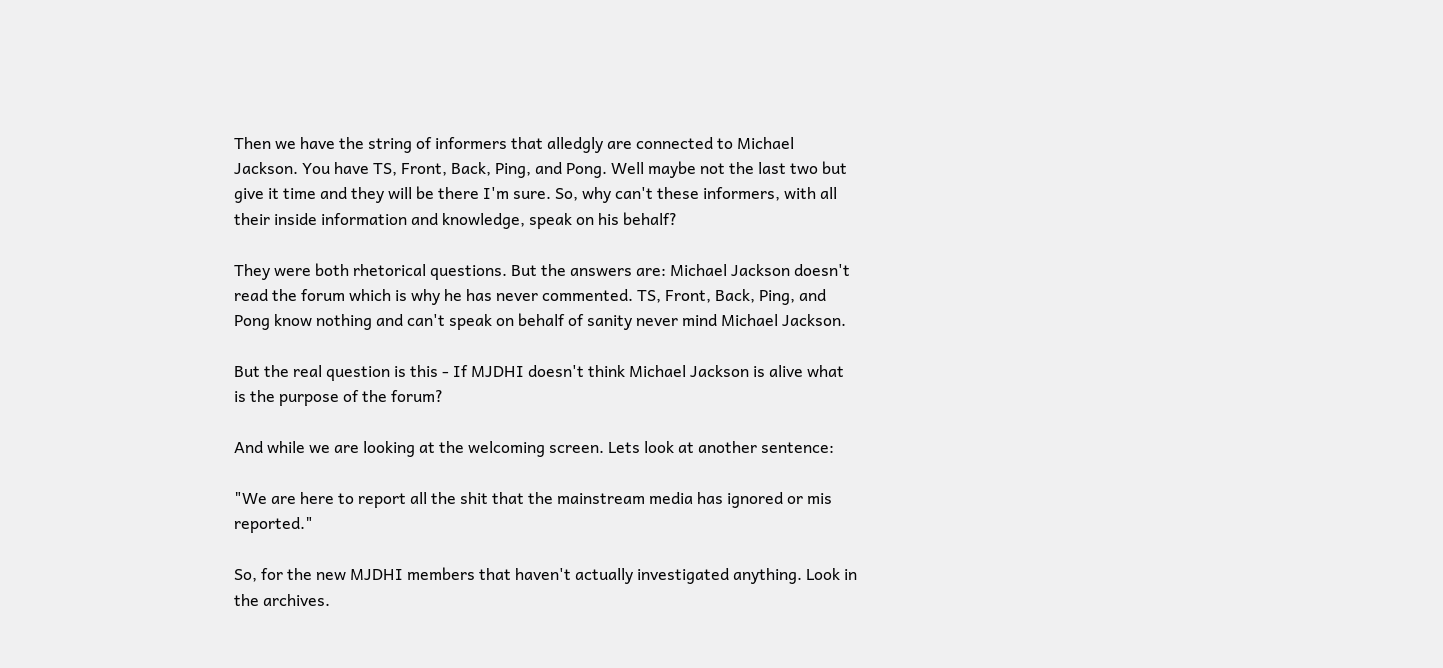Then we have the string of informers that alledgly are connected to Michael Jackson. You have TS, Front, Back, Ping, and Pong. Well maybe not the last two but give it time and they will be there I'm sure. So, why can't these informers, with all their inside information and knowledge, speak on his behalf?

They were both rhetorical questions. But the answers are: Michael Jackson doesn't read the forum which is why he has never commented. TS, Front, Back, Ping, and Pong know nothing and can't speak on behalf of sanity never mind Michael Jackson.

But the real question is this - If MJDHI doesn't think Michael Jackson is alive what is the purpose of the forum?

And while we are looking at the welcoming screen. Lets look at another sentence:

"We are here to report all the shit that the mainstream media has ignored or mis reported."

So, for the new MJDHI members that haven't actually investigated anything. Look in the archives.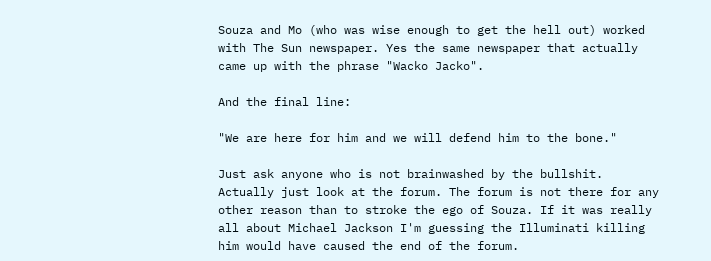Souza and Mo (who was wise enough to get the hell out) worked with The Sun newspaper. Yes the same newspaper that actually came up with the phrase "Wacko Jacko".

And the final line:

"We are here for him and we will defend him to the bone."

Just ask anyone who is not brainwashed by the bullshit. Actually just look at the forum. The forum is not there for any other reason than to stroke the ego of Souza. If it was really all about Michael Jackson I'm guessing the Illuminati killing him would have caused the end of the forum.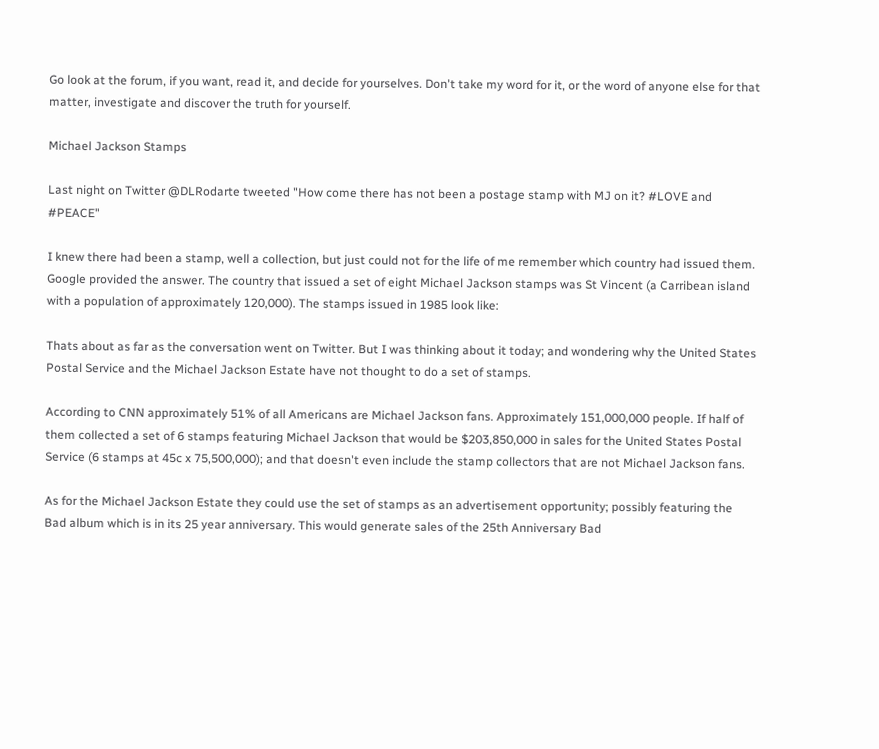Go look at the forum, if you want, read it, and decide for yourselves. Don't take my word for it, or the word of anyone else for that matter, investigate and discover the truth for yourself.

Michael Jackson Stamps

Last night on Twitter @DLRodarte tweeted "How come there has not been a postage stamp with MJ on it? #LOVE and #PEACE"

I knew there had been a stamp, well a collection, but just could not for the life of me remember which country had issued them. Google provided the answer. The country that issued a set of eight Michael Jackson stamps was St Vincent (a Carribean island with a population of approximately 120,000). The stamps issued in 1985 look like:

Thats about as far as the conversation went on Twitter. But I was thinking about it today; and wondering why the United States Postal Service and the Michael Jackson Estate have not thought to do a set of stamps.

According to CNN approximately 51% of all Americans are Michael Jackson fans. Approximately 151,000,000 people. If half of them collected a set of 6 stamps featuring Michael Jackson that would be $203,850,000 in sales for the United States Postal Service (6 stamps at 45c x 75,500,000); and that doesn't even include the stamp collectors that are not Michael Jackson fans.

As for the Michael Jackson Estate they could use the set of stamps as an advertisement opportunity; possibly featuring the Bad album which is in its 25 year anniversary. This would generate sales of the 25th Anniversary Bad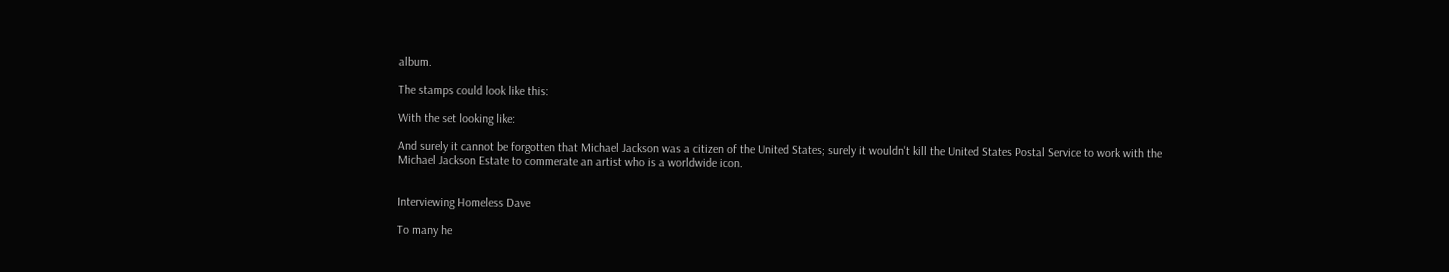album.

The stamps could look like this:

With the set looking like:

And surely it cannot be forgotten that Michael Jackson was a citizen of the United States; surely it wouldn't kill the United States Postal Service to work with the Michael Jackson Estate to commerate an artist who is a worldwide icon.


Interviewing Homeless Dave

To many he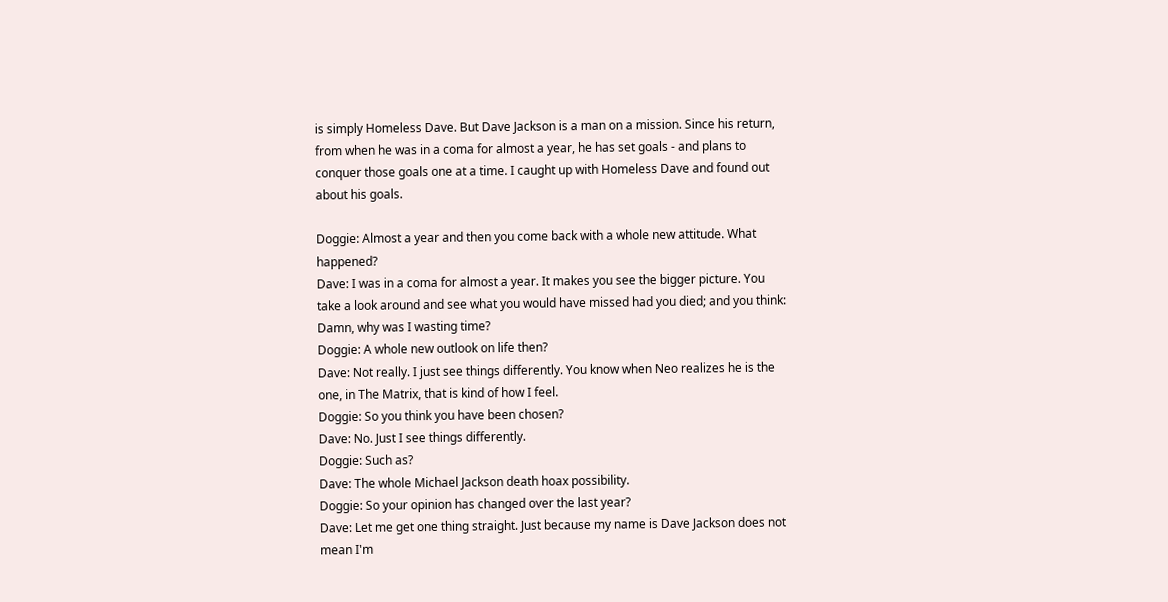is simply Homeless Dave. But Dave Jackson is a man on a mission. Since his return, from when he was in a coma for almost a year, he has set goals - and plans to conquer those goals one at a time. I caught up with Homeless Dave and found out about his goals.

Doggie: Almost a year and then you come back with a whole new attitude. What happened?
Dave: I was in a coma for almost a year. It makes you see the bigger picture. You take a look around and see what you would have missed had you died; and you think: Damn, why was I wasting time?
Doggie: A whole new outlook on life then?
Dave: Not really. I just see things differently. You know when Neo realizes he is the one, in The Matrix, that is kind of how I feel.
Doggie: So you think you have been chosen?
Dave: No. Just I see things differently.
Doggie: Such as?
Dave: The whole Michael Jackson death hoax possibility.
Doggie: So your opinion has changed over the last year?
Dave: Let me get one thing straight. Just because my name is Dave Jackson does not mean I'm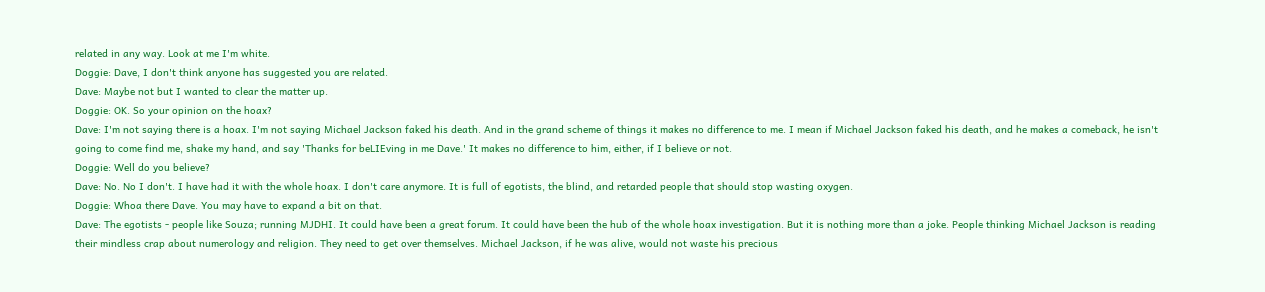related in any way. Look at me I'm white.
Doggie: Dave, I don't think anyone has suggested you are related.
Dave: Maybe not but I wanted to clear the matter up.
Doggie: OK. So your opinion on the hoax?
Dave: I'm not saying there is a hoax. I'm not saying Michael Jackson faked his death. And in the grand scheme of things it makes no difference to me. I mean if Michael Jackson faked his death, and he makes a comeback, he isn't going to come find me, shake my hand, and say 'Thanks for beLIEving in me Dave.' It makes no difference to him, either, if I believe or not.
Doggie: Well do you believe?
Dave: No. No I don't. I have had it with the whole hoax. I don't care anymore. It is full of egotists, the blind, and retarded people that should stop wasting oxygen.
Doggie: Whoa there Dave. You may have to expand a bit on that.
Dave: The egotists - people like Souza; running MJDHI. It could have been a great forum. It could have been the hub of the whole hoax investigation. But it is nothing more than a joke. People thinking Michael Jackson is reading their mindless crap about numerology and religion. They need to get over themselves. Michael Jackson, if he was alive, would not waste his precious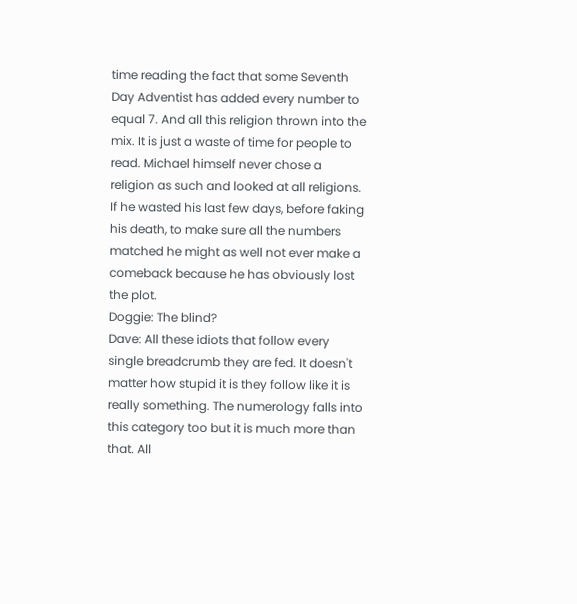time reading the fact that some Seventh Day Adventist has added every number to equal 7. And all this religion thrown into the mix. It is just a waste of time for people to read. Michael himself never chose a religion as such and looked at all religions. If he wasted his last few days, before faking his death, to make sure all the numbers matched he might as well not ever make a comeback because he has obviously lost the plot.
Doggie: The blind?
Dave: All these idiots that follow every single breadcrumb they are fed. It doesn't matter how stupid it is they follow like it is really something. The numerology falls into this category too but it is much more than that. All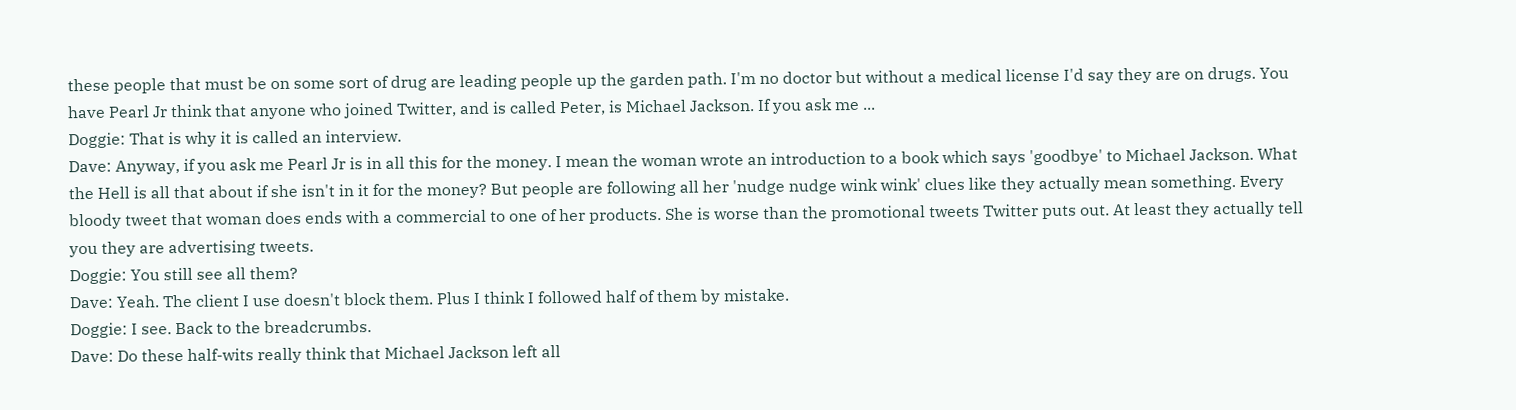these people that must be on some sort of drug are leading people up the garden path. I'm no doctor but without a medical license I'd say they are on drugs. You have Pearl Jr think that anyone who joined Twitter, and is called Peter, is Michael Jackson. If you ask me ...
Doggie: That is why it is called an interview.
Dave: Anyway, if you ask me Pearl Jr is in all this for the money. I mean the woman wrote an introduction to a book which says 'goodbye' to Michael Jackson. What the Hell is all that about if she isn't in it for the money? But people are following all her 'nudge nudge wink wink' clues like they actually mean something. Every bloody tweet that woman does ends with a commercial to one of her products. She is worse than the promotional tweets Twitter puts out. At least they actually tell you they are advertising tweets.
Doggie: You still see all them?
Dave: Yeah. The client I use doesn't block them. Plus I think I followed half of them by mistake.
Doggie: I see. Back to the breadcrumbs.
Dave: Do these half-wits really think that Michael Jackson left all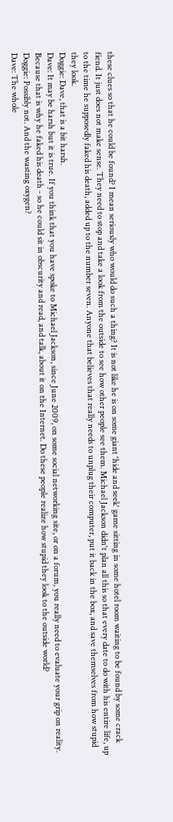these clues so that he could be found? I mean seriously who would do such a thing? It is not like he is on some giant 'hide and seek' game sitting in some hotel room waiting to be found by some crack fiend. It just does not make sense. They need to stop and take a look from the outside to see how other people see them. Michael Jackson didn't plan all this so that every date to do with his entire life, up to the time he supposedly faked his death, added up to the number seven. Anyone that believes that really needs to unplug their computer, put it back in the box, and save themselves from how stupid they look.
Doggie: Dave, that is a bit harsh.
Dave: It may be harsh but it is true. If you think that you have spoke to Michael Jackson, since June 2009, on some social networking site, or on a forum, you really need to evaluate your grip on reality. Because that is why he faked his death - so he could sit in obscurity and read, and talk, about it on the Internet. Do these people realize how stupid they look to the outside world?
Doggie: Possibly not. And the wasting oxygen?
Dave: The whole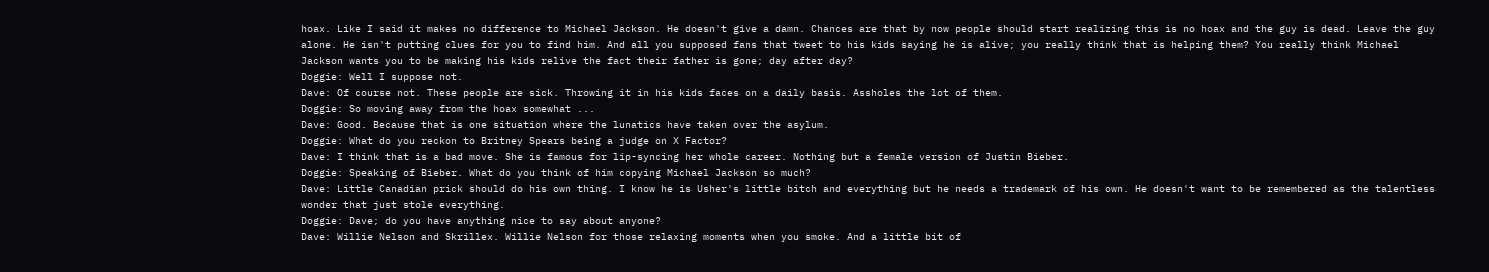hoax. Like I said it makes no difference to Michael Jackson. He doesn't give a damn. Chances are that by now people should start realizing this is no hoax and the guy is dead. Leave the guy alone. He isn't putting clues for you to find him. And all you supposed fans that tweet to his kids saying he is alive; you really think that is helping them? You really think Michael Jackson wants you to be making his kids relive the fact their father is gone; day after day?
Doggie: Well I suppose not.
Dave: Of course not. These people are sick. Throwing it in his kids faces on a daily basis. Assholes the lot of them.
Doggie: So moving away from the hoax somewhat ...
Dave: Good. Because that is one situation where the lunatics have taken over the asylum.
Doggie: What do you reckon to Britney Spears being a judge on X Factor?
Dave: I think that is a bad move. She is famous for lip-syncing her whole career. Nothing but a female version of Justin Bieber.
Doggie: Speaking of Bieber. What do you think of him copying Michael Jackson so much?
Dave: Little Canadian prick should do his own thing. I know he is Usher's little bitch and everything but he needs a trademark of his own. He doesn't want to be remembered as the talentless wonder that just stole everything.
Doggie: Dave; do you have anything nice to say about anyone?
Dave: Willie Nelson and Skrillex. Willie Nelson for those relaxing moments when you smoke. And a little bit of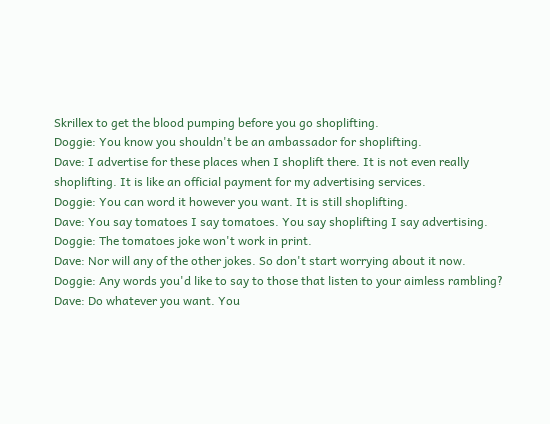Skrillex to get the blood pumping before you go shoplifting.
Doggie: You know you shouldn't be an ambassador for shoplifting.
Dave: I advertise for these places when I shoplift there. It is not even really shoplifting. It is like an official payment for my advertising services.
Doggie: You can word it however you want. It is still shoplifting.
Dave: You say tomatoes I say tomatoes. You say shoplifting I say advertising.
Doggie: The tomatoes joke won't work in print.
Dave: Nor will any of the other jokes. So don't start worrying about it now.
Doggie: Any words you'd like to say to those that listen to your aimless rambling?
Dave: Do whatever you want. You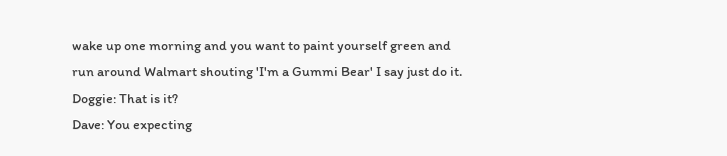wake up one morning and you want to paint yourself green and run around Walmart shouting 'I'm a Gummi Bear' I say just do it.
Doggie: That is it?
Dave: You expecting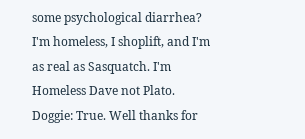some psychological diarrhea? I'm homeless, I shoplift, and I'm as real as Sasquatch. I'm Homeless Dave not Plato.
Doggie: True. Well thanks for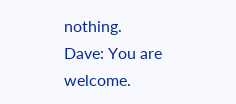nothing.
Dave: You are welcome.